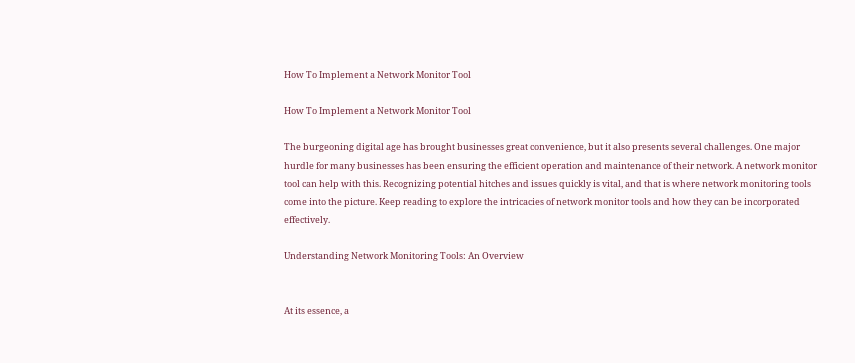How To Implement a Network Monitor Tool

How To Implement a Network Monitor Tool

The burgeoning digital age has brought businesses great convenience, but it also presents several challenges. One major hurdle for many businesses has been ensuring the efficient operation and maintenance of their network. A network monitor tool can help with this. Recognizing potential hitches and issues quickly is vital, and that is where network monitoring tools come into the picture. Keep reading to explore the intricacies of network monitor tools and how they can be incorporated effectively.

Understanding Network Monitoring Tools: An Overview


At its essence, a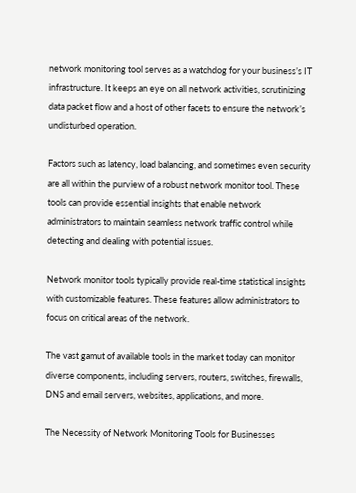network monitoring tool serves as a watchdog for your business’s IT infrastructure. It keeps an eye on all network activities, scrutinizing data packet flow and a host of other facets to ensure the network’s undisturbed operation.

Factors such as latency, load balancing, and sometimes even security are all within the purview of a robust network monitor tool. These tools can provide essential insights that enable network administrators to maintain seamless network traffic control while detecting and dealing with potential issues.

Network monitor tools typically provide real-time statistical insights with customizable features. These features allow administrators to focus on critical areas of the network.

The vast gamut of available tools in the market today can monitor diverse components, including servers, routers, switches, firewalls, DNS and email servers, websites, applications, and more.

The Necessity of Network Monitoring Tools for Businesses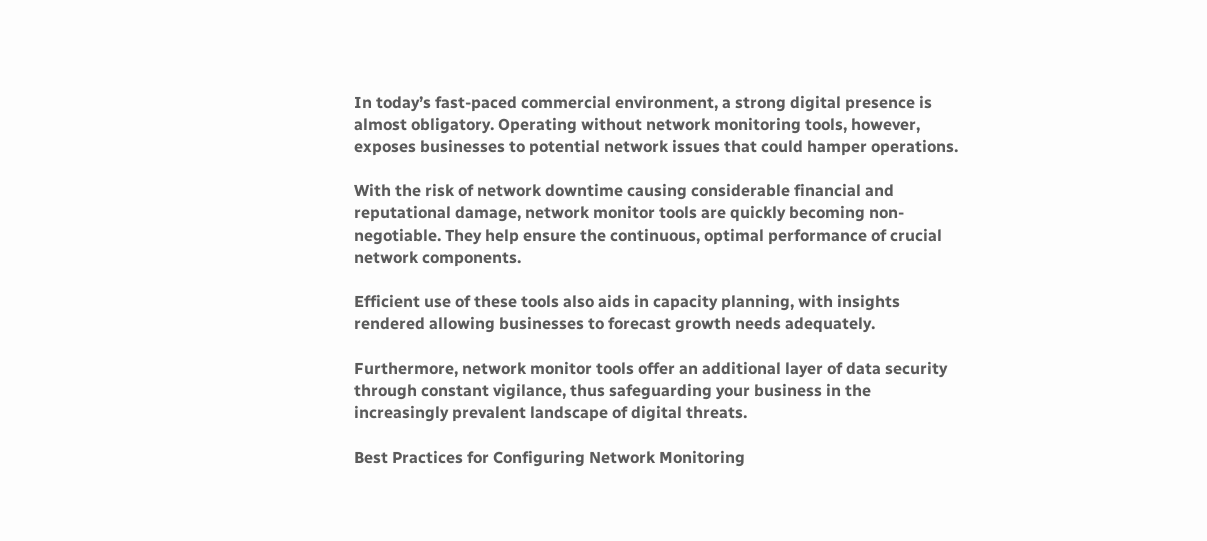In today’s fast-paced commercial environment, a strong digital presence is almost obligatory. Operating without network monitoring tools, however, exposes businesses to potential network issues that could hamper operations.

With the risk of network downtime causing considerable financial and reputational damage, network monitor tools are quickly becoming non-negotiable. They help ensure the continuous, optimal performance of crucial network components.

Efficient use of these tools also aids in capacity planning, with insights rendered allowing businesses to forecast growth needs adequately.

Furthermore, network monitor tools offer an additional layer of data security through constant vigilance, thus safeguarding your business in the increasingly prevalent landscape of digital threats.

Best Practices for Configuring Network Monitoring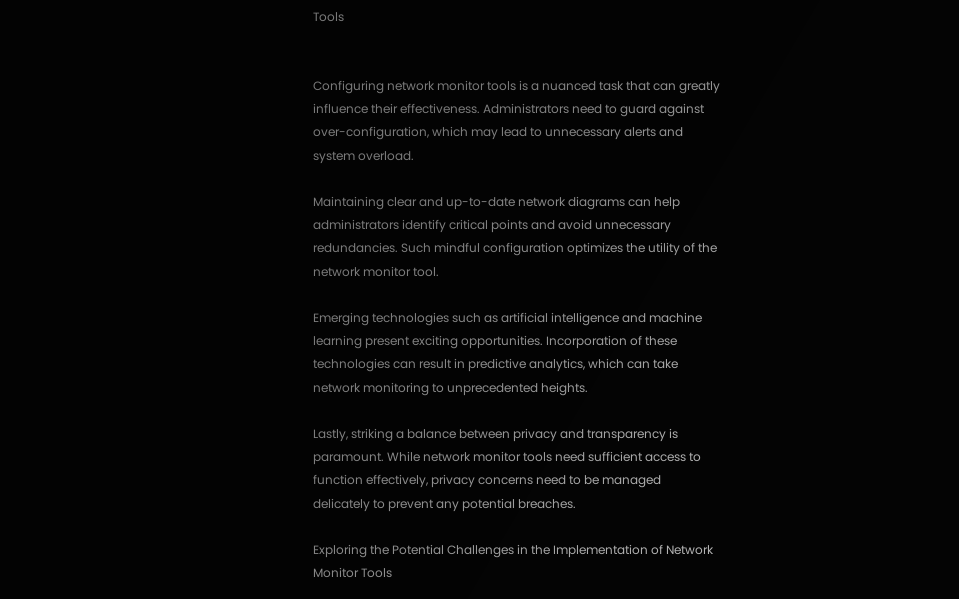Tools


Configuring network monitor tools is a nuanced task that can greatly influence their effectiveness. Administrators need to guard against over-configuration, which may lead to unnecessary alerts and system overload.

Maintaining clear and up-to-date network diagrams can help administrators identify critical points and avoid unnecessary redundancies. Such mindful configuration optimizes the utility of the network monitor tool.

Emerging technologies such as artificial intelligence and machine learning present exciting opportunities. Incorporation of these technologies can result in predictive analytics, which can take network monitoring to unprecedented heights.

Lastly, striking a balance between privacy and transparency is paramount. While network monitor tools need sufficient access to function effectively, privacy concerns need to be managed delicately to prevent any potential breaches.

Exploring the Potential Challenges in the Implementation of Network Monitor Tools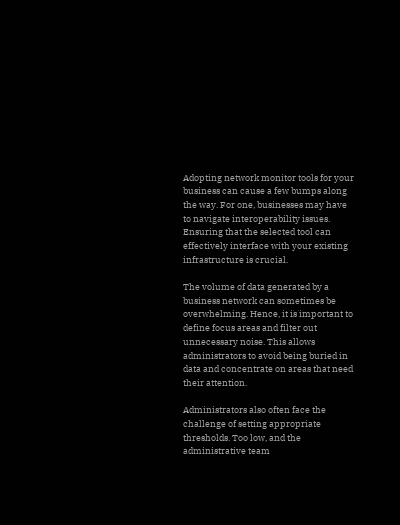Adopting network monitor tools for your business can cause a few bumps along the way. For one, businesses may have to navigate interoperability issues. Ensuring that the selected tool can effectively interface with your existing infrastructure is crucial.

The volume of data generated by a business network can sometimes be overwhelming. Hence, it is important to define focus areas and filter out unnecessary noise. This allows administrators to avoid being buried in data and concentrate on areas that need their attention.

Administrators also often face the challenge of setting appropriate thresholds. Too low, and the administrative team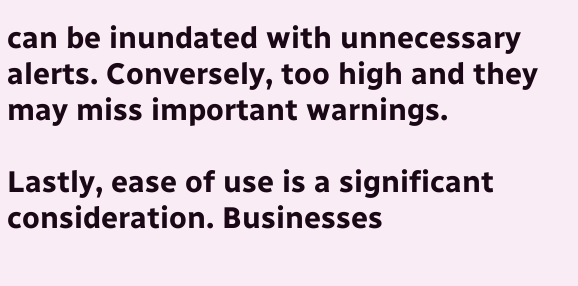can be inundated with unnecessary alerts. Conversely, too high and they may miss important warnings.

Lastly, ease of use is a significant consideration. Businesses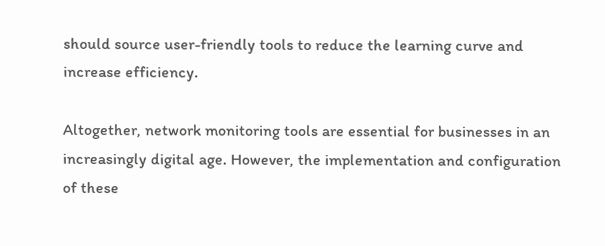should source user-friendly tools to reduce the learning curve and increase efficiency.

Altogether, network monitoring tools are essential for businesses in an increasingly digital age. However, the implementation and configuration of these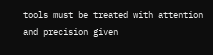tools must be treated with attention and precision given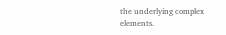the underlying complex elements.